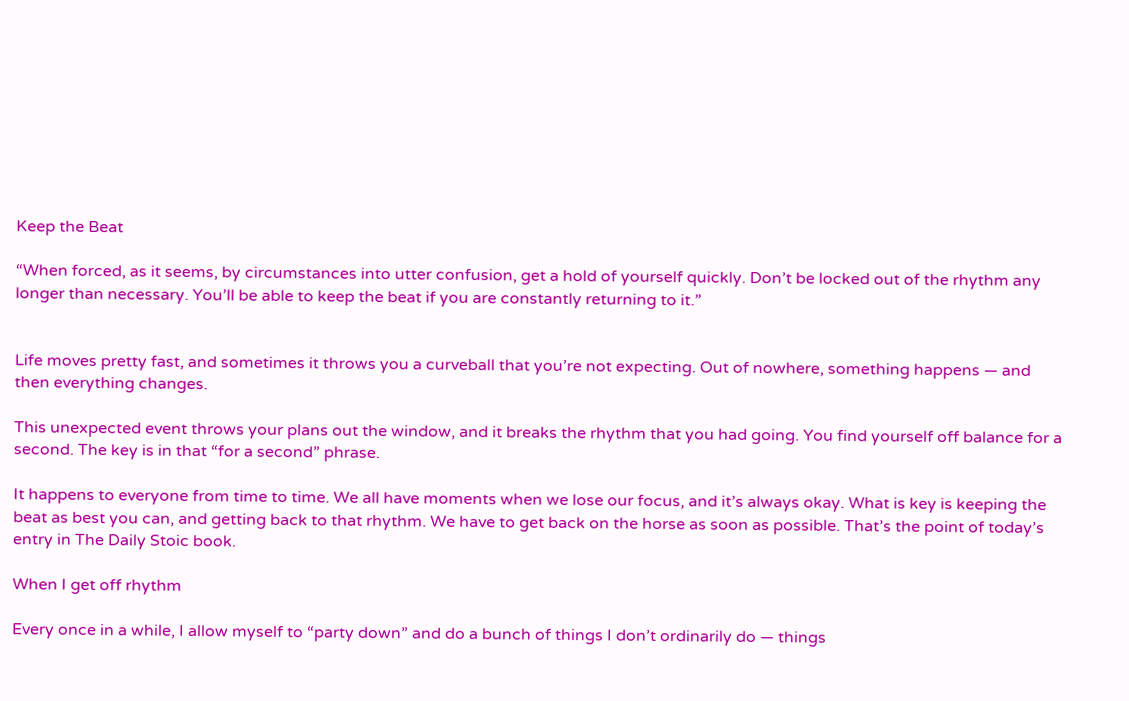Keep the Beat

“When forced, as it seems, by circumstances into utter confusion, get a hold of yourself quickly. Don’t be locked out of the rhythm any longer than necessary. You’ll be able to keep the beat if you are constantly returning to it.”


Life moves pretty fast, and sometimes it throws you a curveball that you’re not expecting. Out of nowhere, something happens — and then everything changes.

This unexpected event throws your plans out the window, and it breaks the rhythm that you had going. You find yourself off balance for a second. The key is in that “for a second” phrase.

It happens to everyone from time to time. We all have moments when we lose our focus, and it’s always okay. What is key is keeping the beat as best you can, and getting back to that rhythm. We have to get back on the horse as soon as possible. That’s the point of today’s entry in The Daily Stoic book.

When I get off rhythm

Every once in a while, I allow myself to “party down” and do a bunch of things I don’t ordinarily do — things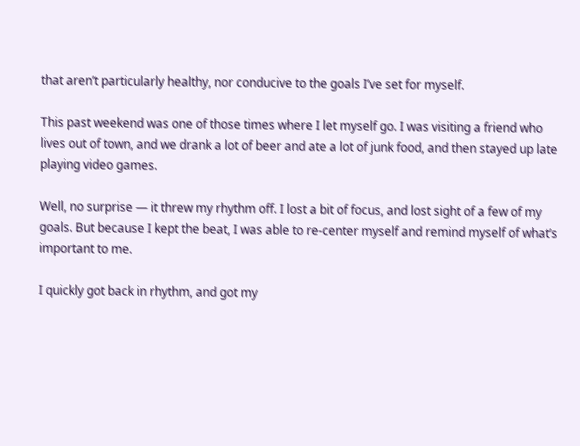that aren’t particularly healthy, nor conducive to the goals I’ve set for myself.

This past weekend was one of those times where I let myself go. I was visiting a friend who lives out of town, and we drank a lot of beer and ate a lot of junk food, and then stayed up late playing video games.

Well, no surprise — it threw my rhythm off. I lost a bit of focus, and lost sight of a few of my goals. But because I kept the beat, I was able to re-center myself and remind myself of what’s important to me.

I quickly got back in rhythm, and got my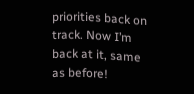priorities back on track. Now I’m back at it, same as before!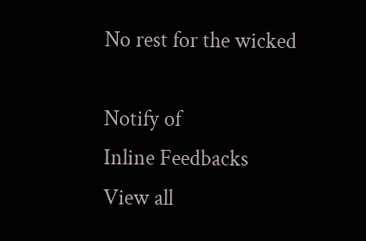No rest for the wicked

Notify of
Inline Feedbacks
View all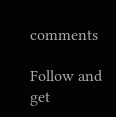comments

Follow and get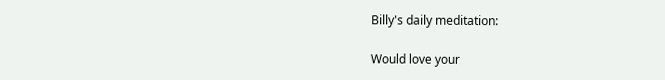Billy's daily meditation:

Would love your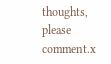thoughts, please comment.x